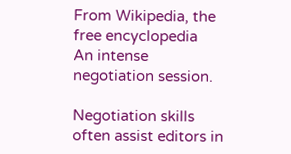From Wikipedia, the free encyclopedia
An intense negotiation session.

Negotiation skills often assist editors in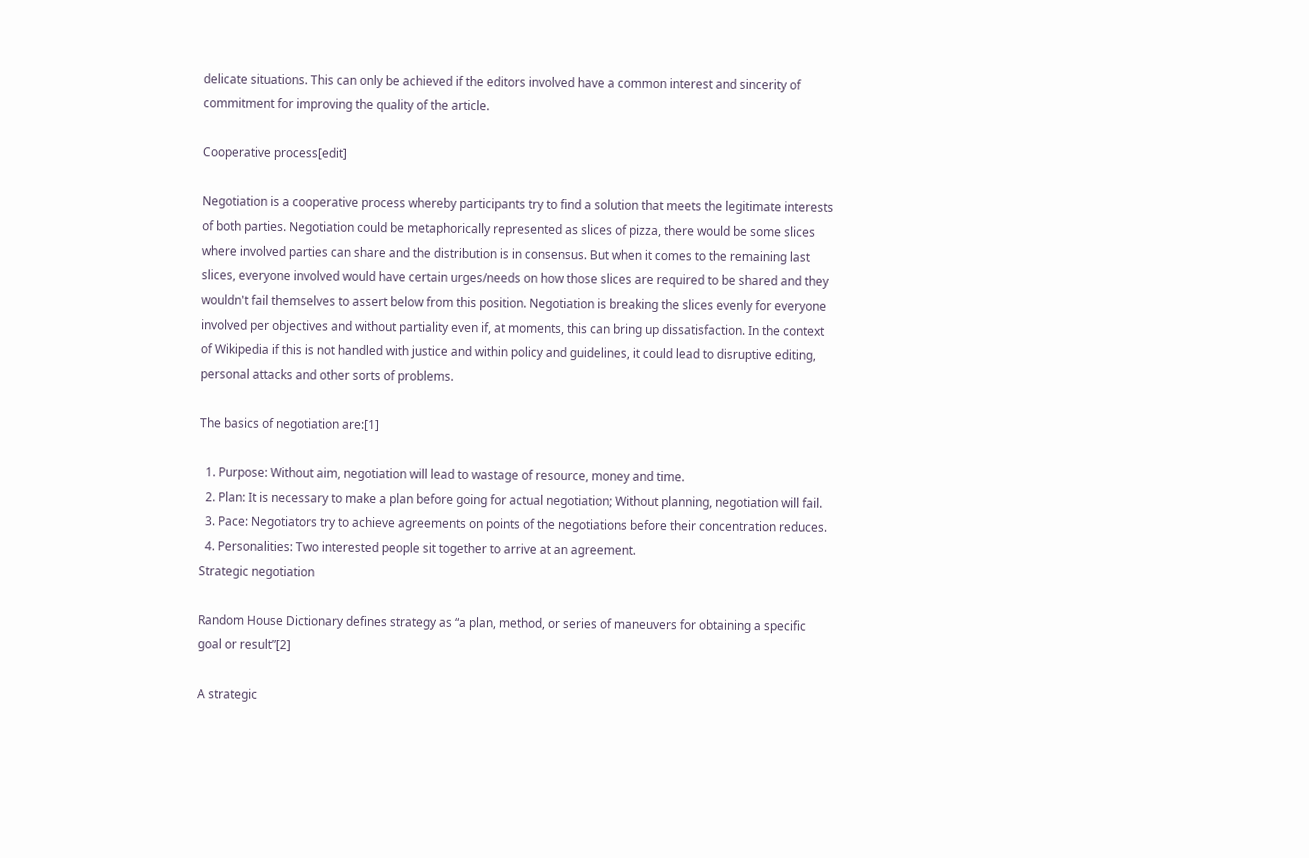delicate situations. This can only be achieved if the editors involved have a common interest and sincerity of commitment for improving the quality of the article.

Cooperative process[edit]

Negotiation is a cooperative process whereby participants try to find a solution that meets the legitimate interests of both parties. Negotiation could be metaphorically represented as slices of pizza, there would be some slices where involved parties can share and the distribution is in consensus. But when it comes to the remaining last slices, everyone involved would have certain urges/needs on how those slices are required to be shared and they wouldn't fail themselves to assert below from this position. Negotiation is breaking the slices evenly for everyone involved per objectives and without partiality even if, at moments, this can bring up dissatisfaction. In the context of Wikipedia if this is not handled with justice and within policy and guidelines, it could lead to disruptive editing, personal attacks and other sorts of problems.

The basics of negotiation are:[1]

  1. Purpose: Without aim, negotiation will lead to wastage of resource, money and time.
  2. Plan: It is necessary to make a plan before going for actual negotiation; Without planning, negotiation will fail.
  3. Pace: Negotiators try to achieve agreements on points of the negotiations before their concentration reduces.
  4. Personalities: Two interested people sit together to arrive at an agreement.
Strategic negotiation

Random House Dictionary defines strategy as “a plan, method, or series of maneuvers for obtaining a specific goal or result”[2]

A strategic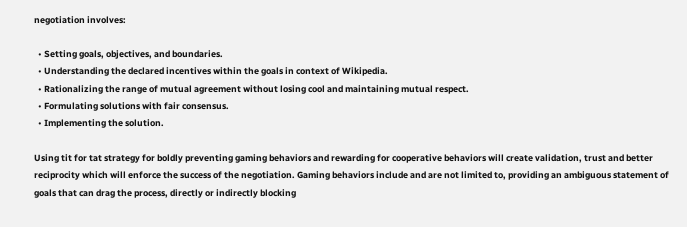negotiation involves:

  • Setting goals, objectives, and boundaries.
  • Understanding the declared incentives within the goals in context of Wikipedia.
  • Rationalizing the range of mutual agreement without losing cool and maintaining mutual respect.
  • Formulating solutions with fair consensus.
  • Implementing the solution.

Using tit for tat strategy for boldly preventing gaming behaviors and rewarding for cooperative behaviors will create validation, trust and better reciprocity which will enforce the success of the negotiation. Gaming behaviors include and are not limited to, providing an ambiguous statement of goals that can drag the process, directly or indirectly blocking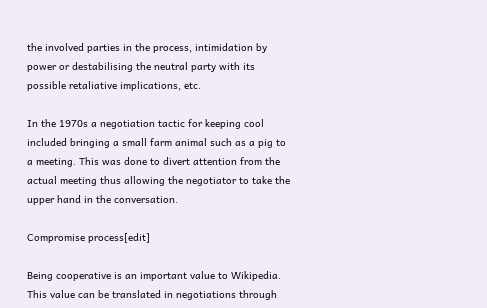the involved parties in the process, intimidation by power or destabilising the neutral party with its possible retaliative implications, etc.

In the 1970s a negotiation tactic for keeping cool included bringing a small farm animal such as a pig to a meeting. This was done to divert attention from the actual meeting thus allowing the negotiator to take the upper hand in the conversation.

Compromise process[edit]

Being cooperative is an important value to Wikipedia. This value can be translated in negotiations through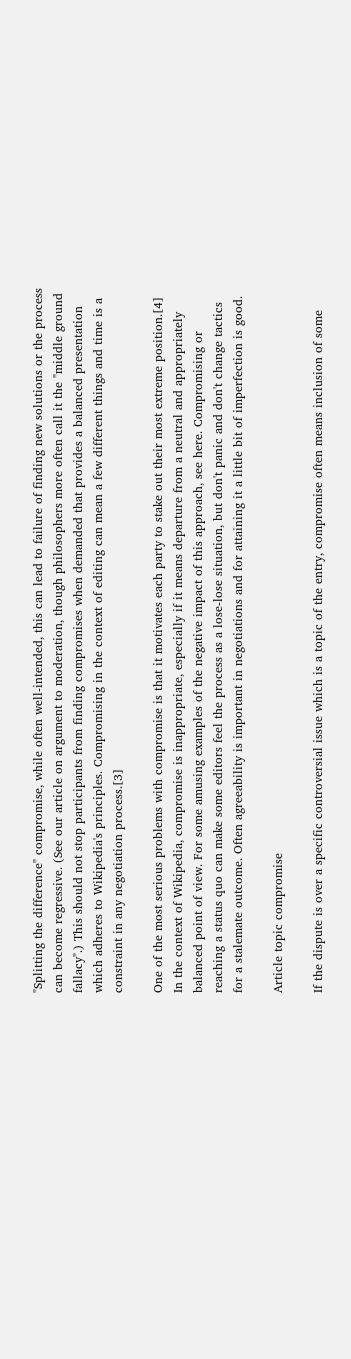"Splitting the difference" compromise, while often well-intended, this can lead to failure of finding new solutions or the process can become regressive. (See our article on argument to moderation, though philosophers more often call it the "middle ground fallacy".) This should not stop participants from finding compromises when demanded that provides a balanced presentation which adheres to Wikipedia's principles. Compromising in the context of editing can mean a few different things and time is a constraint in any negotiation process.[3]

One of the most serious problems with compromise is that it motivates each party to stake out their most extreme position.[4] In the context of Wikipedia, compromise is inappropriate, especially if it means departure from a neutral and appropriately balanced point of view. For some amusing examples of the negative impact of this approach, see here. Compromising or reaching a status quo can make some editors feel the process as a lose-lose situation, but don't panic and don't change tactics for a stalemate outcome. Often agreeability is important in negotiations and for attaining it a little bit of imperfection is good.

Article topic compromise

If the dispute is over a specific controversial issue which is a topic of the entry, compromise often means inclusion of some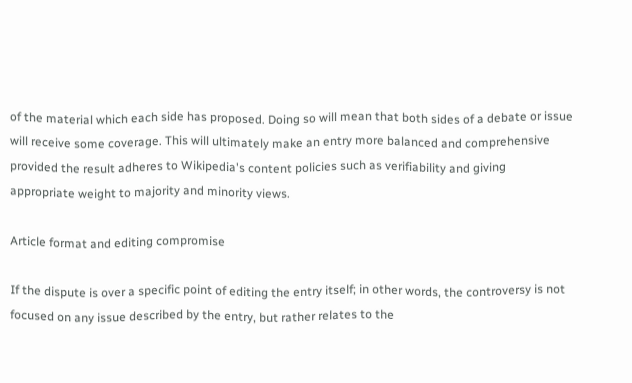of the material which each side has proposed. Doing so will mean that both sides of a debate or issue will receive some coverage. This will ultimately make an entry more balanced and comprehensive provided the result adheres to Wikipedia's content policies such as verifiability and giving appropriate weight to majority and minority views.

Article format and editing compromise

If the dispute is over a specific point of editing the entry itself; in other words, the controversy is not focused on any issue described by the entry, but rather relates to the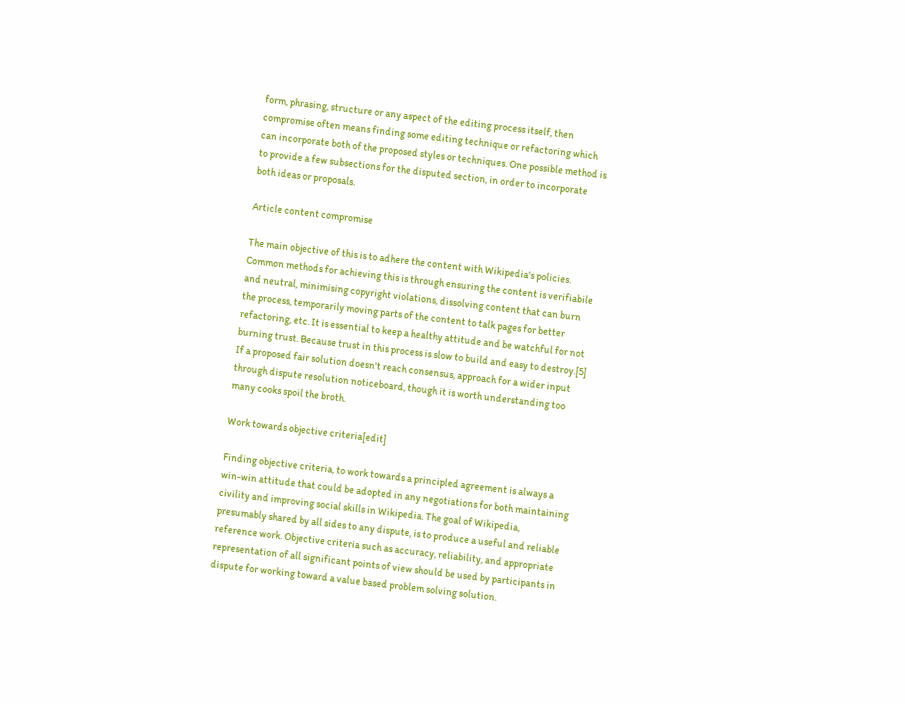form, phrasing, structure or any aspect of the editing process itself, then compromise often means finding some editing technique or refactoring which can incorporate both of the proposed styles or techniques. One possible method is to provide a few subsections for the disputed section, in order to incorporate both ideas or proposals.

Article content compromise

The main objective of this is to adhere the content with Wikipedia's policies. Common methods for achieving this is through ensuring the content is verifiabile and neutral, minimising copyright violations, dissolving content that can burn the process, temporarily moving parts of the content to talk pages for better refactoring, etc. It is essential to keep a healthy attitude and be watchful for not burning trust. Because trust in this process is slow to build and easy to destroy.[5] If a proposed fair solution doesn't reach consensus, approach for a wider input through dispute resolution noticeboard, though it is worth understanding too many cooks spoil the broth.

Work towards objective criteria[edit]

Finding objective criteria, to work towards a principled agreement is always a win-win attitude that could be adopted in any negotiations for both maintaining civility and improving social skills in Wikipedia. The goal of Wikipedia, presumably shared by all sides to any dispute, is to produce a useful and reliable reference work. Objective criteria such as accuracy, reliability, and appropriate representation of all significant points of view should be used by participants in dispute for working toward a value based problem solving solution.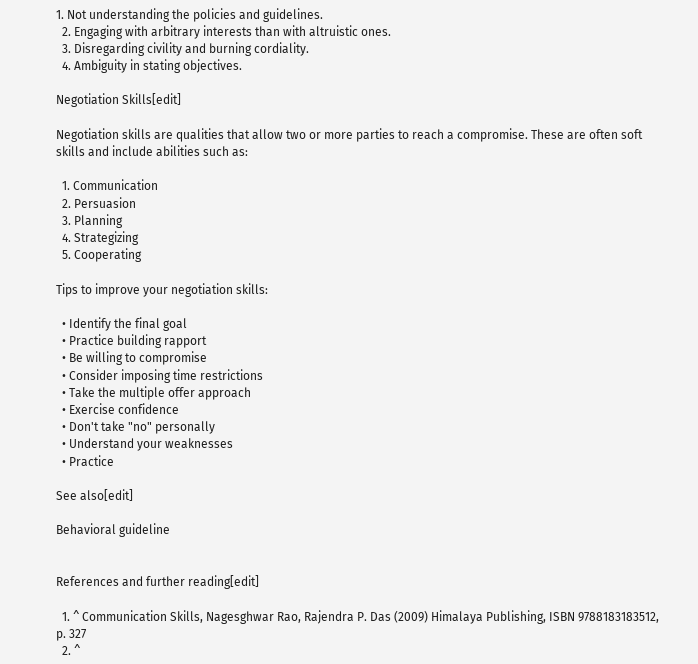1. Not understanding the policies and guidelines.
  2. Engaging with arbitrary interests than with altruistic ones.
  3. Disregarding civility and burning cordiality.
  4. Ambiguity in stating objectives.

Negotiation Skills[edit]

Negotiation skills are qualities that allow two or more parties to reach a compromise. These are often soft skills and include abilities such as:

  1. Communication
  2. Persuasion
  3. Planning
  4. Strategizing
  5. Cooperating

Tips to improve your negotiation skills:

  • Identify the final goal
  • Practice building rapport
  • Be willing to compromise
  • Consider imposing time restrictions
  • Take the multiple offer approach
  • Exercise confidence
  • Don't take "no" personally
  • Understand your weaknesses
  • Practice

See also[edit]

Behavioral guideline


References and further reading[edit]

  1. ^ Communication Skills, Nagesghwar Rao, Rajendra P. Das (2009) Himalaya Publishing, ISBN 9788183183512, p. 327
  2. ^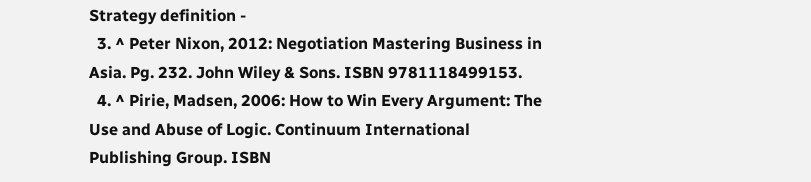Strategy definition -
  3. ^ Peter Nixon, 2012: Negotiation Mastering Business in Asia. Pg. 232. John Wiley & Sons. ISBN 9781118499153.
  4. ^ Pirie, Madsen, 2006: How to Win Every Argument: The Use and Abuse of Logic. Continuum International Publishing Group. ISBN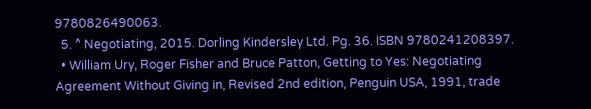9780826490063.
  5. ^ Negotiating, 2015. Dorling Kindersley Ltd. Pg. 36. ISBN 9780241208397.
  • William Ury, Roger Fisher and Bruce Patton, Getting to Yes: Negotiating Agreement Without Giving in, Revised 2nd edition, Penguin USA, 1991, trade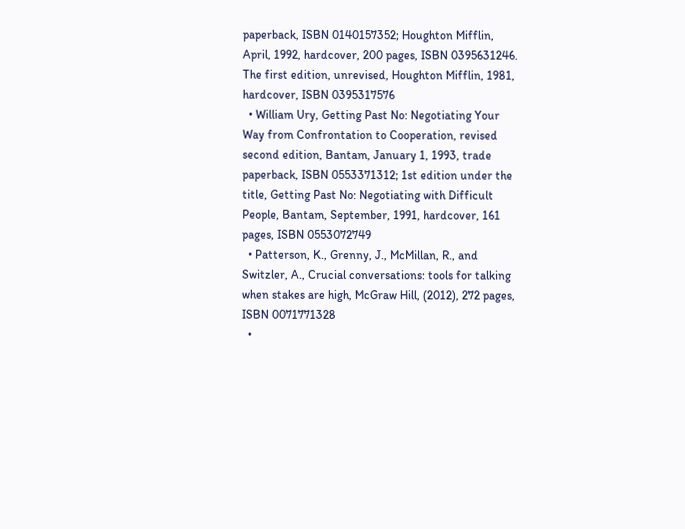paperback, ISBN 0140157352; Houghton Mifflin, April, 1992, hardcover, 200 pages, ISBN 0395631246. The first edition, unrevised, Houghton Mifflin, 1981, hardcover, ISBN 0395317576
  • William Ury, Getting Past No: Negotiating Your Way from Confrontation to Cooperation, revised second edition, Bantam, January 1, 1993, trade paperback, ISBN 0553371312; 1st edition under the title, Getting Past No: Negotiating with Difficult People, Bantam, September, 1991, hardcover, 161 pages, ISBN 0553072749
  • Patterson, K., Grenny, J., McMillan, R., and Switzler, A., Crucial conversations: tools for talking when stakes are high, McGraw Hill, (2012), 272 pages, ISBN 0071771328
  •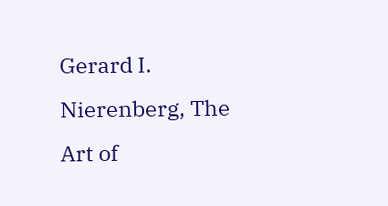Gerard I. Nierenberg, The Art of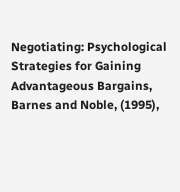Negotiating: Psychological Strategies for Gaining Advantageous Bargains, Barnes and Noble, (1995),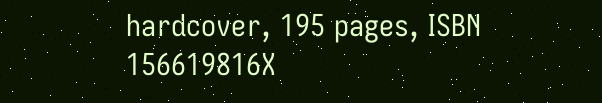hardcover, 195 pages, ISBN 156619816X